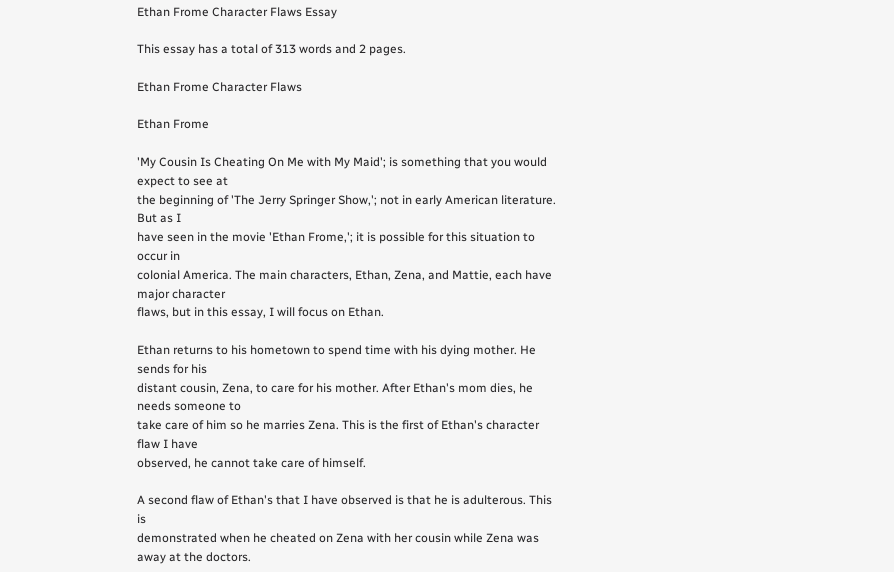Ethan Frome Character Flaws Essay

This essay has a total of 313 words and 2 pages.

Ethan Frome Character Flaws

Ethan Frome

'My Cousin Is Cheating On Me with My Maid'; is something that you would expect to see at
the beginning of 'The Jerry Springer Show,'; not in early American literature. But as I
have seen in the movie 'Ethan Frome,'; it is possible for this situation to occur in
colonial America. The main characters, Ethan, Zena, and Mattie, each have major character
flaws, but in this essay, I will focus on Ethan.

Ethan returns to his hometown to spend time with his dying mother. He sends for his
distant cousin, Zena, to care for his mother. After Ethan's mom dies, he needs someone to
take care of him so he marries Zena. This is the first of Ethan's character flaw I have
observed, he cannot take care of himself.

A second flaw of Ethan's that I have observed is that he is adulterous. This is
demonstrated when he cheated on Zena with her cousin while Zena was away at the doctors.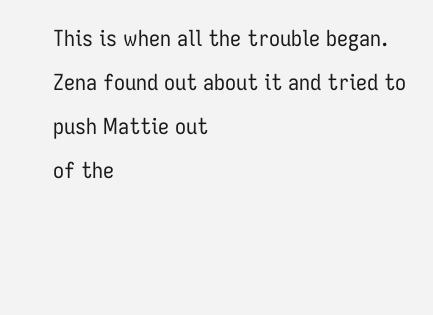This is when all the trouble began. Zena found out about it and tried to push Mattie out
of the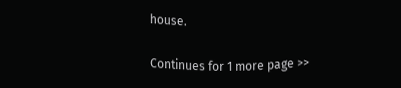house.

Continues for 1 more page >>